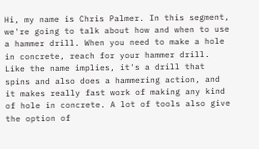Hi, my name is Chris Palmer. In this segment, we're going to talk about how and when to use a hammer drill. When you need to make a hole in concrete, reach for your hammer drill. Like the name implies, it's a drill that spins and also does a hammering action, and it makes really fast work of making any kind of hole in concrete. A lot of tools also give the option of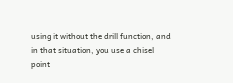using it without the drill function, and in that situation, you use a chisel point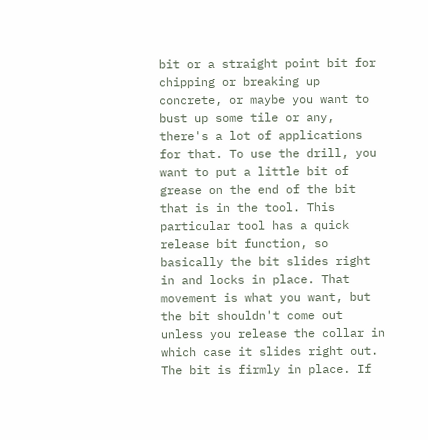bit or a straight point bit for chipping or breaking up concrete, or maybe you want to bust up some tile or any, there's a lot of applications for that. To use the drill, you want to put a little bit of grease on the end of the bit that is in the tool. This particular tool has a quick release bit function, so basically the bit slides right in and locks in place. That movement is what you want, but the bit shouldn't come out unless you release the collar in which case it slides right out. The bit is firmly in place. If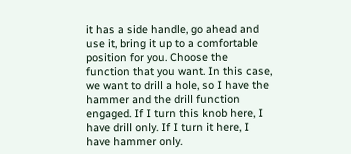it has a side handle, go ahead and use it, bring it up to a comfortable position for you. Choose the function that you want. In this case, we want to drill a hole, so I have the hammer and the drill function engaged. If I turn this knob here, I have drill only. If I turn it here, I have hammer only.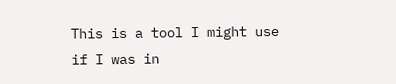This is a tool I might use if I was in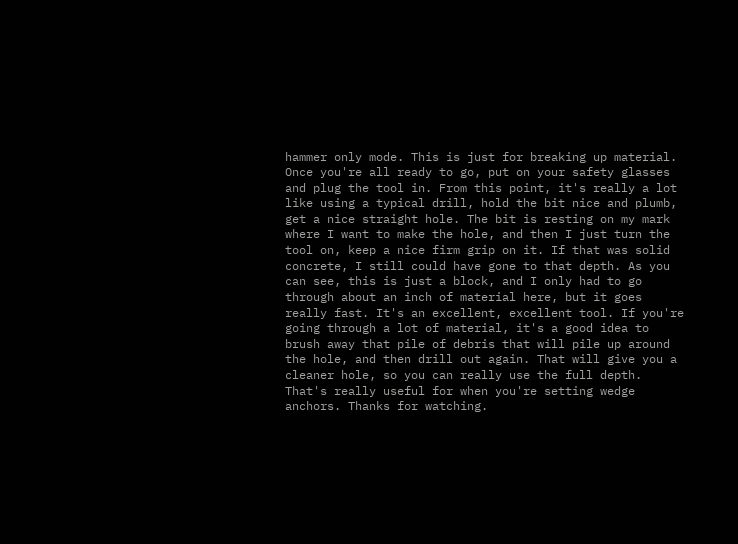hammer only mode. This is just for breaking up material. Once you're all ready to go, put on your safety glasses and plug the tool in. From this point, it's really a lot like using a typical drill, hold the bit nice and plumb, get a nice straight hole. The bit is resting on my mark where I want to make the hole, and then I just turn the tool on, keep a nice firm grip on it. If that was solid concrete, I still could have gone to that depth. As you can see, this is just a block, and I only had to go through about an inch of material here, but it goes really fast. It's an excellent, excellent tool. If you're going through a lot of material, it's a good idea to brush away that pile of debris that will pile up around the hole, and then drill out again. That will give you a cleaner hole, so you can really use the full depth. That's really useful for when you're setting wedge anchors. Thanks for watching.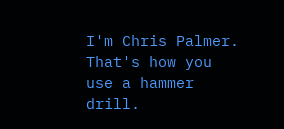I'm Chris Palmer. That's how you use a hammer drill.